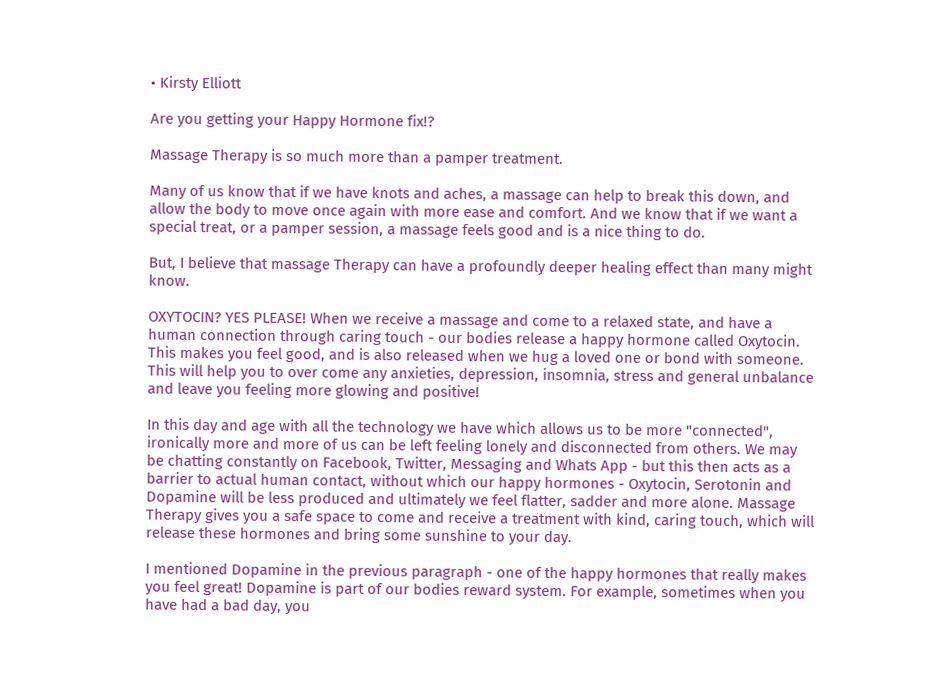• Kirsty Elliott

Are you getting your Happy Hormone fix!?

Massage Therapy is so much more than a pamper treatment.

Many of us know that if we have knots and aches, a massage can help to break this down, and allow the body to move once again with more ease and comfort. And we know that if we want a special treat, or a pamper session, a massage feels good and is a nice thing to do.

But, I believe that massage Therapy can have a profoundly deeper healing effect than many might know.

OXYTOCIN? YES PLEASE! When we receive a massage and come to a relaxed state, and have a human connection through caring touch - our bodies release a happy hormone called Oxytocin. This makes you feel good, and is also released when we hug a loved one or bond with someone. This will help you to over come any anxieties, depression, insomnia, stress and general unbalance and leave you feeling more glowing and positive!

In this day and age with all the technology we have which allows us to be more "connected", ironically more and more of us can be left feeling lonely and disconnected from others. We may be chatting constantly on Facebook, Twitter, Messaging and Whats App - but this then acts as a barrier to actual human contact, without which our happy hormones - Oxytocin, Serotonin and Dopamine will be less produced and ultimately we feel flatter, sadder and more alone. Massage Therapy gives you a safe space to come and receive a treatment with kind, caring touch, which will release these hormones and bring some sunshine to your day.

I mentioned Dopamine in the previous paragraph - one of the happy hormones that really makes you feel great! Dopamine is part of our bodies reward system. For example, sometimes when you have had a bad day, you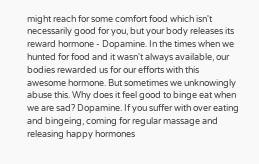might reach for some comfort food which isn't necessarily good for you, but your body releases its reward hormone - Dopamine. In the times when we hunted for food and it wasn't always available, our bodies rewarded us for our efforts with this awesome hormone. But sometimes we unknowingly abuse this. Why does it feel good to binge eat when we are sad? Dopamine. If you suffer with over eating and bingeing, coming for regular massage and releasing happy hormones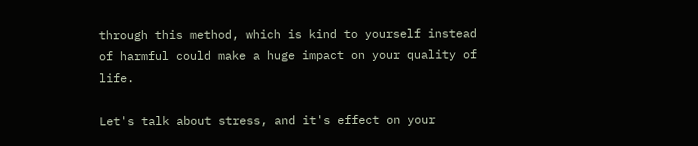through this method, which is kind to yourself instead of harmful could make a huge impact on your quality of life.

Let's talk about stress, and it's effect on your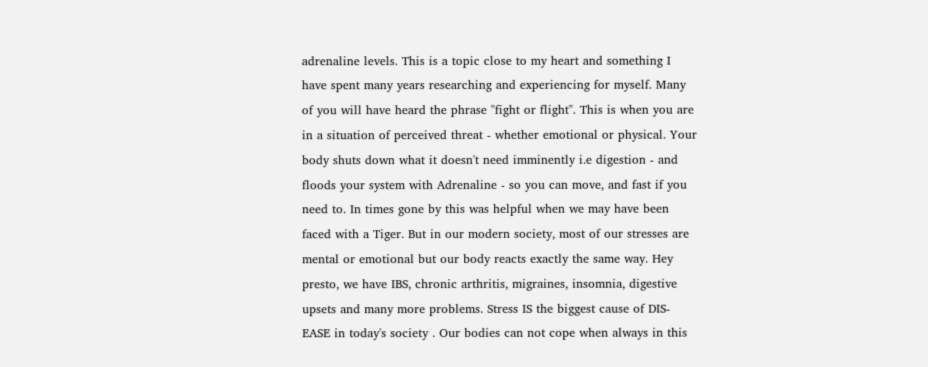adrenaline levels. This is a topic close to my heart and something I have spent many years researching and experiencing for myself. Many of you will have heard the phrase "fight or flight". This is when you are in a situation of perceived threat - whether emotional or physical. Your body shuts down what it doesn't need imminently i.e digestion - and floods your system with Adrenaline - so you can move, and fast if you need to. In times gone by this was helpful when we may have been faced with a Tiger. But in our modern society, most of our stresses are mental or emotional but our body reacts exactly the same way. Hey presto, we have IBS, chronic arthritis, migraines, insomnia, digestive upsets and many more problems. Stress IS the biggest cause of DIS-EASE in today's society . Our bodies can not cope when always in this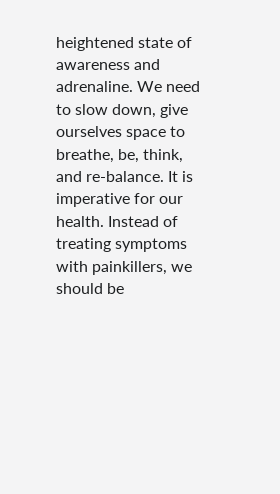heightened state of awareness and adrenaline. We need to slow down, give ourselves space to breathe, be, think, and re-balance. It is imperative for our health. Instead of treating symptoms with painkillers, we should be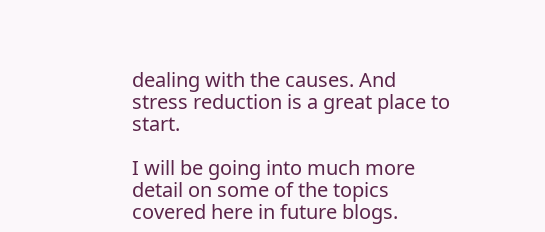dealing with the causes. And stress reduction is a great place to start.

I will be going into much more detail on some of the topics covered here in future blogs.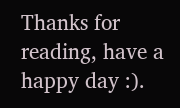Thanks for reading, have a happy day :).